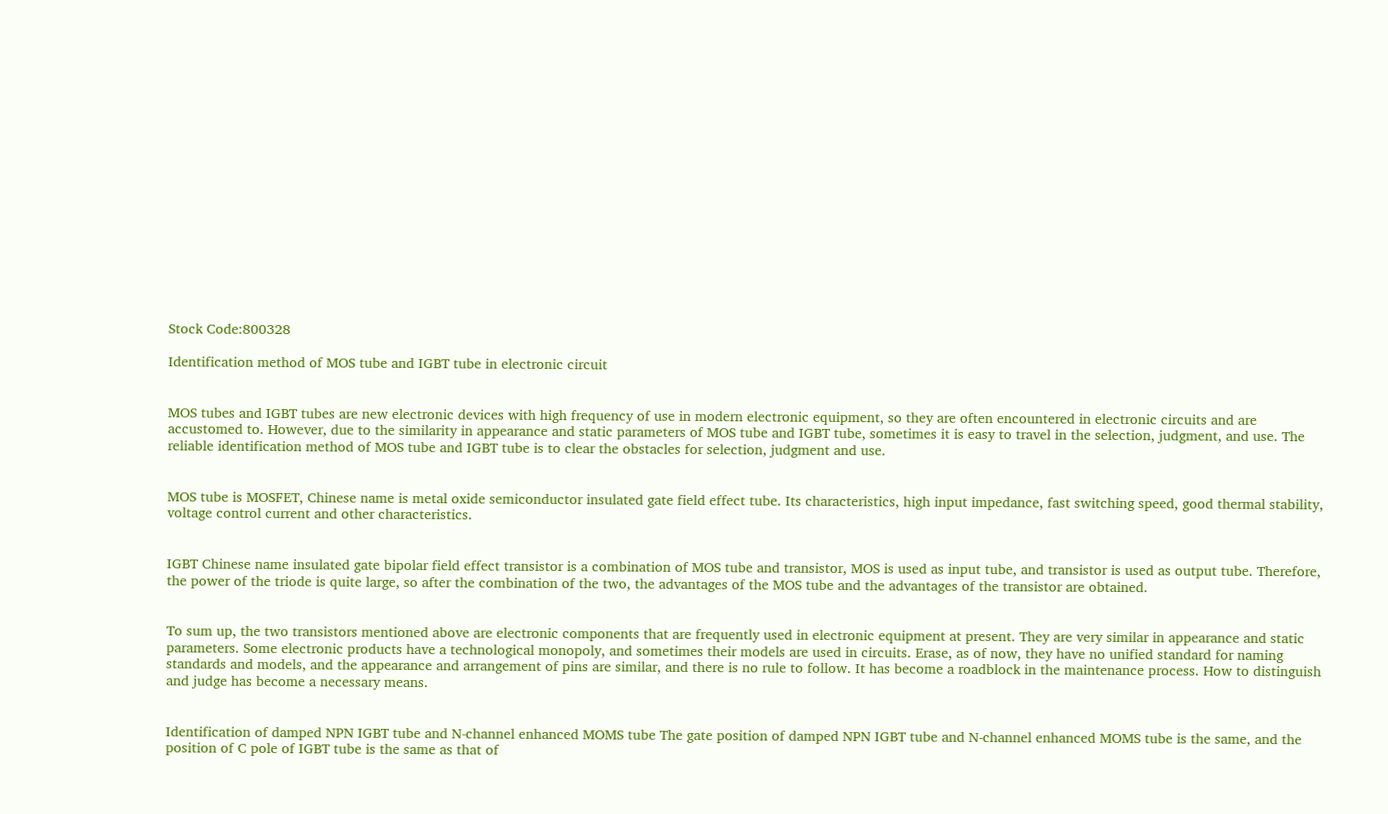Stock Code:800328

Identification method of MOS tube and IGBT tube in electronic circuit


MOS tubes and IGBT tubes are new electronic devices with high frequency of use in modern electronic equipment, so they are often encountered in electronic circuits and are accustomed to. However, due to the similarity in appearance and static parameters of MOS tube and IGBT tube, sometimes it is easy to travel in the selection, judgment, and use. The reliable identification method of MOS tube and IGBT tube is to clear the obstacles for selection, judgment and use.


MOS tube is MOSFET, Chinese name is metal oxide semiconductor insulated gate field effect tube. Its characteristics, high input impedance, fast switching speed, good thermal stability, voltage control current and other characteristics.


IGBT Chinese name insulated gate bipolar field effect transistor is a combination of MOS tube and transistor, MOS is used as input tube, and transistor is used as output tube. Therefore, the power of the triode is quite large, so after the combination of the two, the advantages of the MOS tube and the advantages of the transistor are obtained.


To sum up, the two transistors mentioned above are electronic components that are frequently used in electronic equipment at present. They are very similar in appearance and static parameters. Some electronic products have a technological monopoly, and sometimes their models are used in circuits. Erase, as of now, they have no unified standard for naming standards and models, and the appearance and arrangement of pins are similar, and there is no rule to follow. It has become a roadblock in the maintenance process. How to distinguish and judge has become a necessary means.


Identification of damped NPN IGBT tube and N-channel enhanced MOMS tube The gate position of damped NPN IGBT tube and N-channel enhanced MOMS tube is the same, and the position of C pole of IGBT tube is the same as that of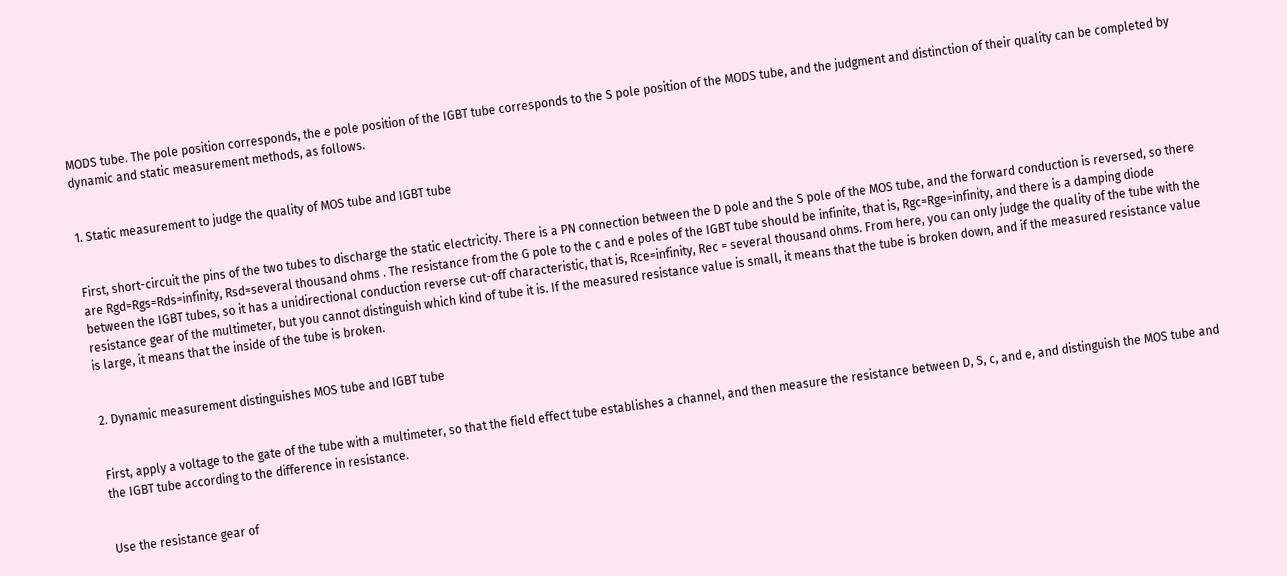MODS tube. The pole position corresponds, the e pole position of the IGBT tube corresponds to the S pole position of the MODS tube, and the judgment and distinction of their quality can be completed by dynamic and static measurement methods, as follows.


1. Static measurement to judge the quality of MOS tube and IGBT tube


First, short-circuit the pins of the two tubes to discharge the static electricity. There is a PN connection between the D pole and the S pole of the MOS tube, and the forward conduction is reversed, so there are Rgd=Rgs=Rds=infinity, Rsd=several thousand ohms . The resistance from the G pole to the c and e poles of the IGBT tube should be infinite, that is, Rgc=Rge=infinity, and there is a damping diode between the IGBT tubes, so it has a unidirectional conduction reverse cut-off characteristic, that is, Rce=infinity, Rec = several thousand ohms. From here, you can only judge the quality of the tube with the resistance gear of the multimeter, but you cannot distinguish which kind of tube it is. If the measured resistance value is small, it means that the tube is broken down, and if the measured resistance value is large, it means that the inside of the tube is broken.


2. Dynamic measurement distinguishes MOS tube and IGBT tube


First, apply a voltage to the gate of the tube with a multimeter, so that the field effect tube establishes a channel, and then measure the resistance between D, S, c, and e, and distinguish the MOS tube and the IGBT tube according to the difference in resistance.


Use the resistance gear of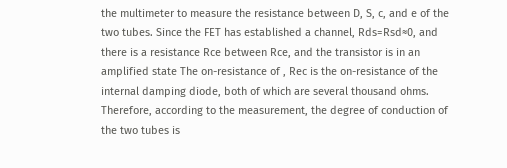the multimeter to measure the resistance between D, S, c, and e of the two tubes. Since the FET has established a channel, Rds=Rsd≈0, and there is a resistance Rce between Rce, and the transistor is in an amplified state The on-resistance of , Rec is the on-resistance of the internal damping diode, both of which are several thousand ohms. Therefore, according to the measurement, the degree of conduction of the two tubes is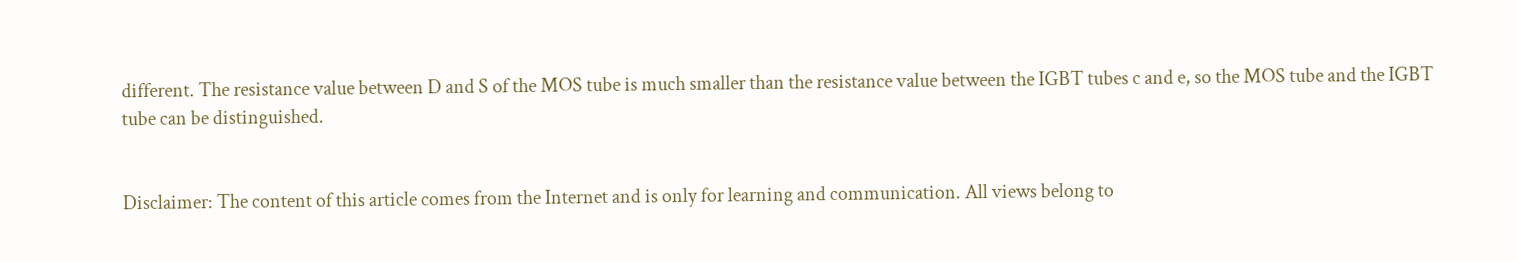different. The resistance value between D and S of the MOS tube is much smaller than the resistance value between the IGBT tubes c and e, so the MOS tube and the IGBT tube can be distinguished.


Disclaimer: The content of this article comes from the Internet and is only for learning and communication. All views belong to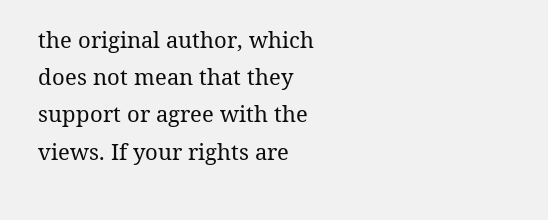the original author, which does not mean that they support or agree with the views. If your rights are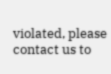violated, please contact us to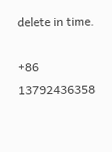delete in time.

+86 13792436358